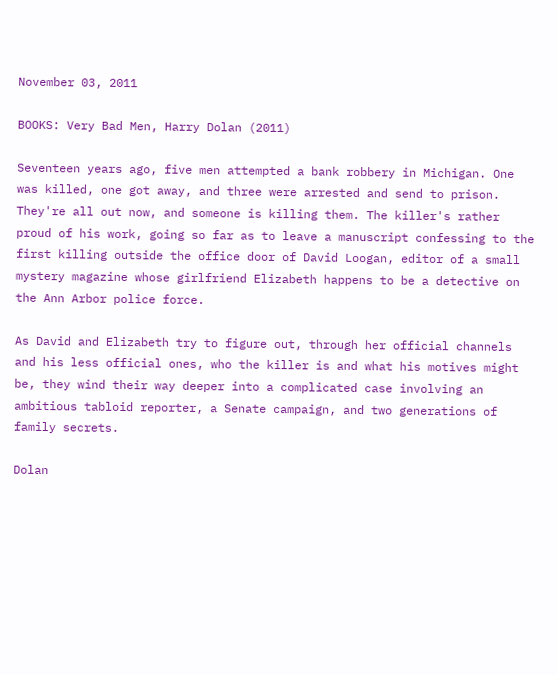November 03, 2011

BOOKS: Very Bad Men, Harry Dolan (2011)

Seventeen years ago, five men attempted a bank robbery in Michigan. One was killed, one got away, and three were arrested and send to prison. They're all out now, and someone is killing them. The killer's rather proud of his work, going so far as to leave a manuscript confessing to the first killing outside the office door of David Loogan, editor of a small mystery magazine whose girlfriend Elizabeth happens to be a detective on the Ann Arbor police force.

As David and Elizabeth try to figure out, through her official channels and his less official ones, who the killer is and what his motives might be, they wind their way deeper into a complicated case involving an ambitious tabloid reporter, a Senate campaign, and two generations of family secrets.

Dolan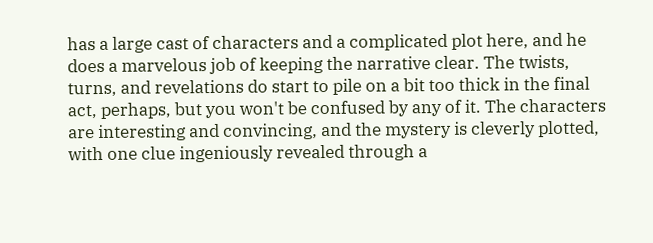has a large cast of characters and a complicated plot here, and he does a marvelous job of keeping the narrative clear. The twists, turns, and revelations do start to pile on a bit too thick in the final act, perhaps, but you won't be confused by any of it. The characters are interesting and convincing, and the mystery is cleverly plotted, with one clue ingeniously revealed through a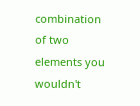combination of two elements you wouldn't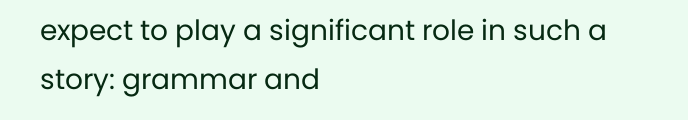expect to play a significant role in such a story: grammar and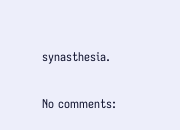synasthesia.

No comments: